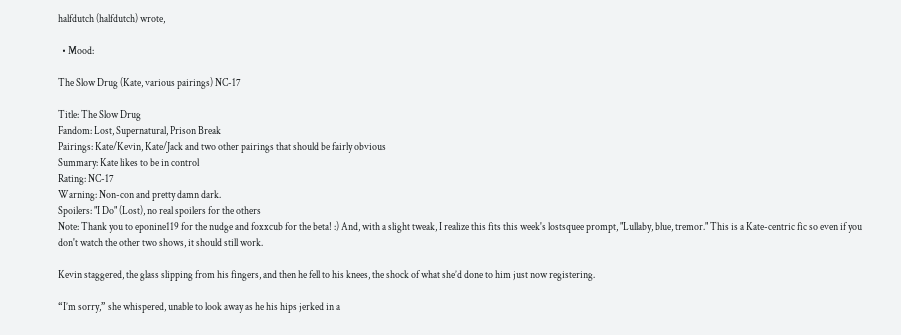halfdutch (halfdutch) wrote,

  • Mood:

The Slow Drug (Kate, various pairings) NC-17

Title: The Slow Drug
Fandom: Lost, Supernatural, Prison Break
Pairings: Kate/Kevin, Kate/Jack and two other pairings that should be fairly obvious
Summary: Kate likes to be in control
Rating: NC-17
Warning: Non-con and pretty damn dark.
Spoilers: "I Do" (Lost), no real spoilers for the others
Note: Thank you to eponine119 for the nudge and foxxcub for the beta! :) And, with a slight tweak, I realize this fits this week's lostsquee prompt, "Lullaby, blue, tremor." This is a Kate-centric fic so even if you don't watch the other two shows, it should still work.

Kevin staggered, the glass slipping from his fingers, and then he fell to his knees, the shock of what she’d done to him just now registering.

“I’m sorry,” she whispered, unable to look away as he his hips jerked in a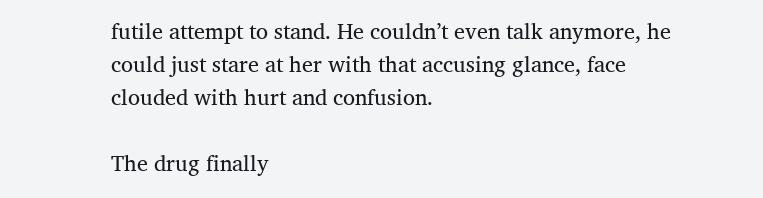futile attempt to stand. He couldn’t even talk anymore, he could just stare at her with that accusing glance, face clouded with hurt and confusion.

The drug finally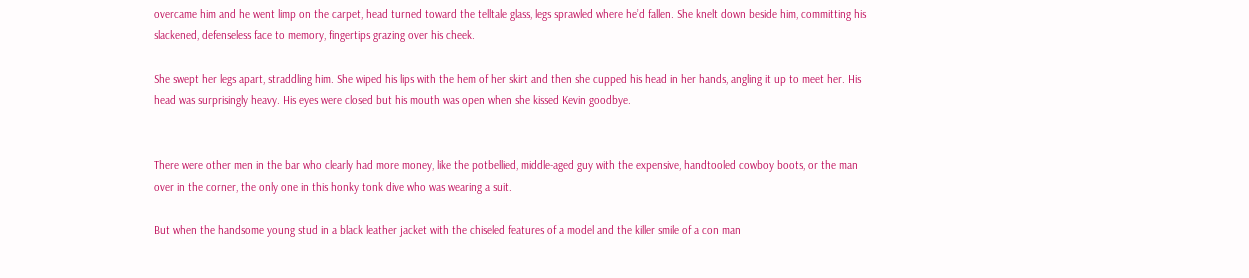overcame him and he went limp on the carpet, head turned toward the telltale glass, legs sprawled where he’d fallen. She knelt down beside him, committing his slackened, defenseless face to memory, fingertips grazing over his cheek.

She swept her legs apart, straddling him. She wiped his lips with the hem of her skirt and then she cupped his head in her hands, angling it up to meet her. His head was surprisingly heavy. His eyes were closed but his mouth was open when she kissed Kevin goodbye.


There were other men in the bar who clearly had more money, like the potbellied, middle-aged guy with the expensive, handtooled cowboy boots, or the man over in the corner, the only one in this honky tonk dive who was wearing a suit.

But when the handsome young stud in a black leather jacket with the chiseled features of a model and the killer smile of a con man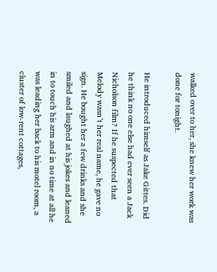walked over to her, she knew her work was done for tonight.

He introduced himself as Jake Gittes. Did he think no one else had ever seen a Jack Nicholson film? If he suspected that Melody wasn’t her real name, he gave no sign. He bought her a few drinks and she smiled and laughed at his jokes and leaned in to touch his arm and in no time at all he was leading her back to his motel room, a cluster of low-rent cottages,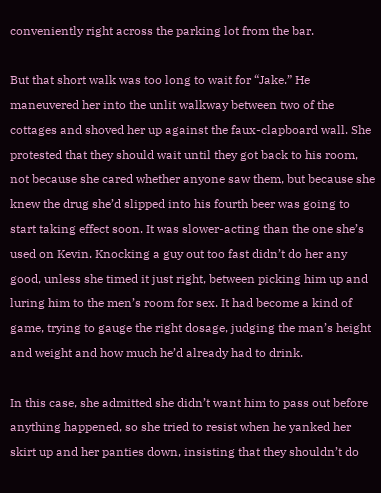conveniently right across the parking lot from the bar.

But that short walk was too long to wait for “Jake.” He maneuvered her into the unlit walkway between two of the cottages and shoved her up against the faux-clapboard wall. She protested that they should wait until they got back to his room, not because she cared whether anyone saw them, but because she knew the drug she’d slipped into his fourth beer was going to start taking effect soon. It was slower-acting than the one she’s used on Kevin. Knocking a guy out too fast didn’t do her any good, unless she timed it just right, between picking him up and luring him to the men’s room for sex. It had become a kind of game, trying to gauge the right dosage, judging the man’s height and weight and how much he’d already had to drink.

In this case, she admitted she didn’t want him to pass out before anything happened, so she tried to resist when he yanked her skirt up and her panties down, insisting that they shouldn’t do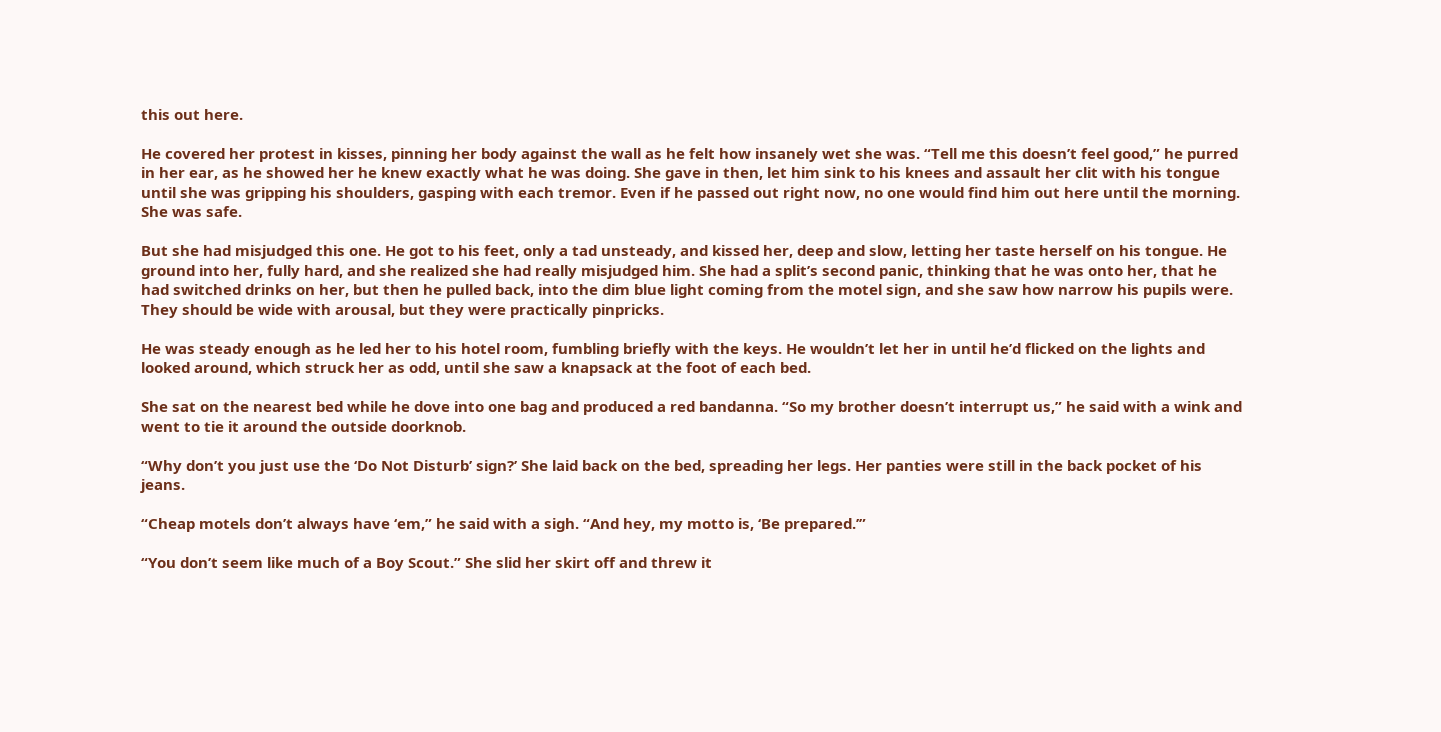this out here.

He covered her protest in kisses, pinning her body against the wall as he felt how insanely wet she was. “Tell me this doesn’t feel good,” he purred in her ear, as he showed her he knew exactly what he was doing. She gave in then, let him sink to his knees and assault her clit with his tongue until she was gripping his shoulders, gasping with each tremor. Even if he passed out right now, no one would find him out here until the morning. She was safe.

But she had misjudged this one. He got to his feet, only a tad unsteady, and kissed her, deep and slow, letting her taste herself on his tongue. He ground into her, fully hard, and she realized she had really misjudged him. She had a split’s second panic, thinking that he was onto her, that he had switched drinks on her, but then he pulled back, into the dim blue light coming from the motel sign, and she saw how narrow his pupils were. They should be wide with arousal, but they were practically pinpricks.

He was steady enough as he led her to his hotel room, fumbling briefly with the keys. He wouldn’t let her in until he’d flicked on the lights and looked around, which struck her as odd, until she saw a knapsack at the foot of each bed.

She sat on the nearest bed while he dove into one bag and produced a red bandanna. “So my brother doesn’t interrupt us,” he said with a wink and went to tie it around the outside doorknob.

“Why don’t you just use the ‘Do Not Disturb’ sign?’ She laid back on the bed, spreading her legs. Her panties were still in the back pocket of his jeans.

“Cheap motels don’t always have ‘em,” he said with a sigh. “And hey, my motto is, ‘Be prepared.’”

“You don’t seem like much of a Boy Scout.” She slid her skirt off and threw it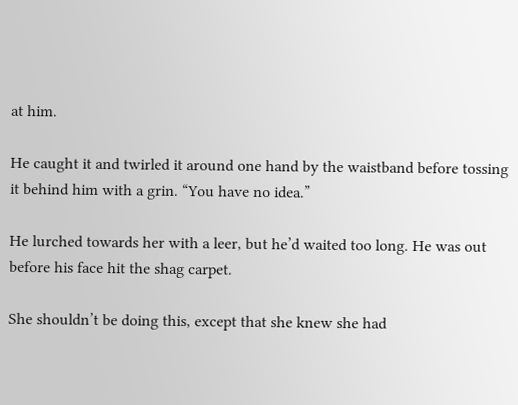at him.

He caught it and twirled it around one hand by the waistband before tossing it behind him with a grin. “You have no idea.”

He lurched towards her with a leer, but he’d waited too long. He was out before his face hit the shag carpet.

She shouldn’t be doing this, except that she knew she had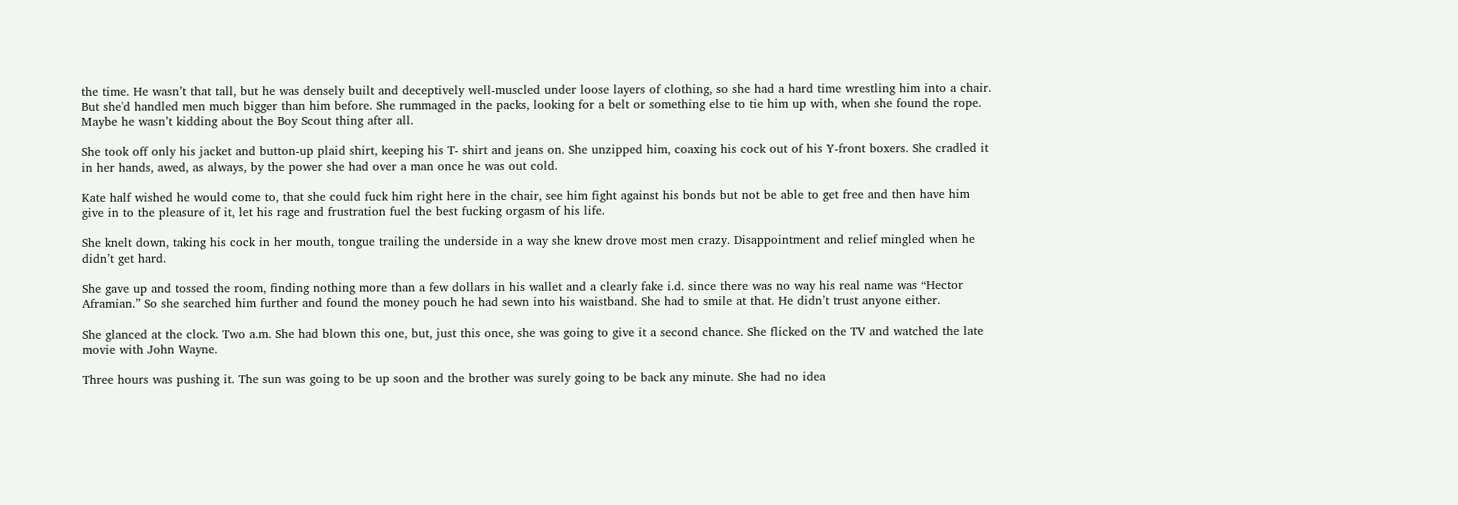the time. He wasn’t that tall, but he was densely built and deceptively well-muscled under loose layers of clothing, so she had a hard time wrestling him into a chair. But she'd handled men much bigger than him before. She rummaged in the packs, looking for a belt or something else to tie him up with, when she found the rope. Maybe he wasn’t kidding about the Boy Scout thing after all.

She took off only his jacket and button-up plaid shirt, keeping his T- shirt and jeans on. She unzipped him, coaxing his cock out of his Y-front boxers. She cradled it in her hands, awed, as always, by the power she had over a man once he was out cold.

Kate half wished he would come to, that she could fuck him right here in the chair, see him fight against his bonds but not be able to get free and then have him give in to the pleasure of it, let his rage and frustration fuel the best fucking orgasm of his life.

She knelt down, taking his cock in her mouth, tongue trailing the underside in a way she knew drove most men crazy. Disappointment and relief mingled when he didn’t get hard.

She gave up and tossed the room, finding nothing more than a few dollars in his wallet and a clearly fake i.d. since there was no way his real name was “Hector Aframian.” So she searched him further and found the money pouch he had sewn into his waistband. She had to smile at that. He didn’t trust anyone either.

She glanced at the clock. Two a.m. She had blown this one, but, just this once, she was going to give it a second chance. She flicked on the TV and watched the late movie with John Wayne.

Three hours was pushing it. The sun was going to be up soon and the brother was surely going to be back any minute. She had no idea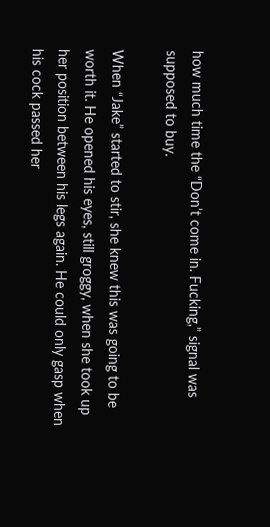how much time the “Don’t come in. Fucking,” signal was supposed to buy.

When “Jake” started to stir, she knew this was going to be worth it. He opened his eyes, still groggy, when she took up her position between his legs again. He could only gasp when his cock passed her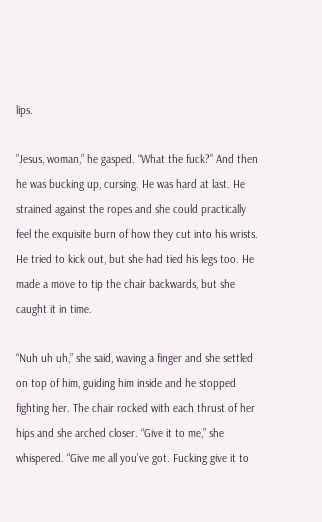lips.

”Jesus, woman,” he gasped. “What the fuck?” And then he was bucking up, cursing. He was hard at last. He strained against the ropes and she could practically feel the exquisite burn of how they cut into his wrists. He tried to kick out, but she had tied his legs too. He made a move to tip the chair backwards, but she caught it in time.

“Nuh uh uh,” she said, waving a finger and she settled on top of him, guiding him inside and he stopped fighting her. The chair rocked with each thrust of her hips and she arched closer. “Give it to me,” she whispered. “Give me all you’ve got. Fucking give it to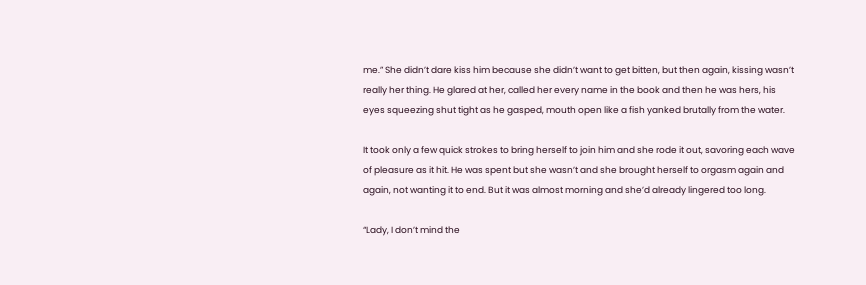me.” She didn’t dare kiss him because she didn’t want to get bitten, but then again, kissing wasn’t really her thing. He glared at her, called her every name in the book and then he was hers, his eyes squeezing shut tight as he gasped, mouth open like a fish yanked brutally from the water.

It took only a few quick strokes to bring herself to join him and she rode it out, savoring each wave of pleasure as it hit. He was spent but she wasn’t and she brought herself to orgasm again and again, not wanting it to end. But it was almost morning and she’d already lingered too long.

“Lady, I don’t mind the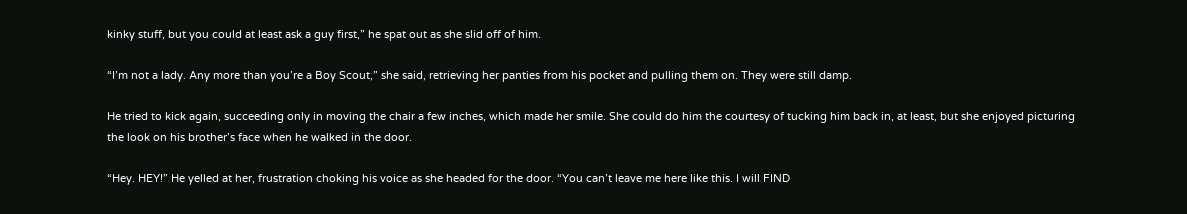kinky stuff, but you could at least ask a guy first,” he spat out as she slid off of him.

“I’m not a lady. Any more than you’re a Boy Scout,” she said, retrieving her panties from his pocket and pulling them on. They were still damp.

He tried to kick again, succeeding only in moving the chair a few inches, which made her smile. She could do him the courtesy of tucking him back in, at least, but she enjoyed picturing the look on his brother’s face when he walked in the door.

“Hey. HEY!” He yelled at her, frustration choking his voice as she headed for the door. “You can’t leave me here like this. I will FIND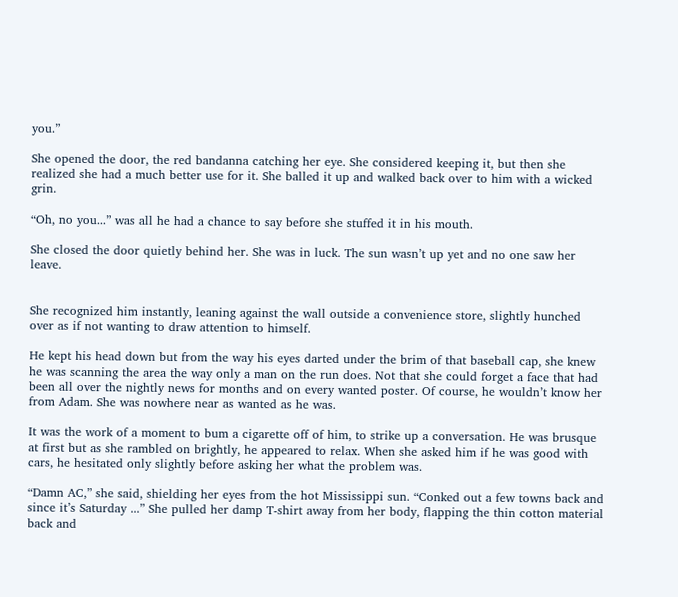you.”

She opened the door, the red bandanna catching her eye. She considered keeping it, but then she realized she had a much better use for it. She balled it up and walked back over to him with a wicked grin.

“Oh, no you...” was all he had a chance to say before she stuffed it in his mouth.

She closed the door quietly behind her. She was in luck. The sun wasn’t up yet and no one saw her leave.


She recognized him instantly, leaning against the wall outside a convenience store, slightly hunched over as if not wanting to draw attention to himself.

He kept his head down but from the way his eyes darted under the brim of that baseball cap, she knew he was scanning the area the way only a man on the run does. Not that she could forget a face that had been all over the nightly news for months and on every wanted poster. Of course, he wouldn’t know her from Adam. She was nowhere near as wanted as he was.

It was the work of a moment to bum a cigarette off of him, to strike up a conversation. He was brusque at first but as she rambled on brightly, he appeared to relax. When she asked him if he was good with cars, he hesitated only slightly before asking her what the problem was.

“Damn AC,” she said, shielding her eyes from the hot Mississippi sun. “Conked out a few towns back and since it’s Saturday ...” She pulled her damp T-shirt away from her body, flapping the thin cotton material back and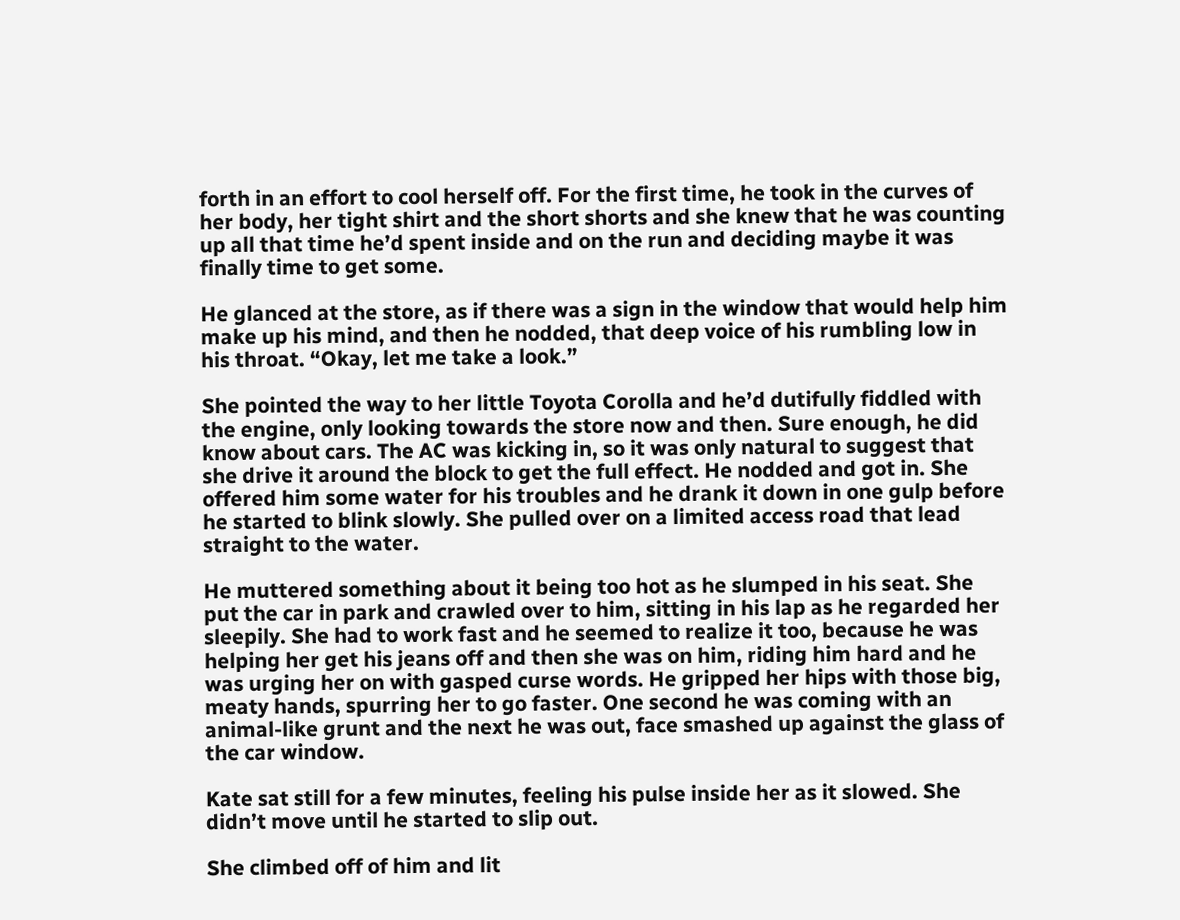forth in an effort to cool herself off. For the first time, he took in the curves of her body, her tight shirt and the short shorts and she knew that he was counting up all that time he’d spent inside and on the run and deciding maybe it was finally time to get some.

He glanced at the store, as if there was a sign in the window that would help him make up his mind, and then he nodded, that deep voice of his rumbling low in his throat. “Okay, let me take a look.”

She pointed the way to her little Toyota Corolla and he’d dutifully fiddled with the engine, only looking towards the store now and then. Sure enough, he did know about cars. The AC was kicking in, so it was only natural to suggest that she drive it around the block to get the full effect. He nodded and got in. She offered him some water for his troubles and he drank it down in one gulp before he started to blink slowly. She pulled over on a limited access road that lead straight to the water.

He muttered something about it being too hot as he slumped in his seat. She put the car in park and crawled over to him, sitting in his lap as he regarded her sleepily. She had to work fast and he seemed to realize it too, because he was helping her get his jeans off and then she was on him, riding him hard and he was urging her on with gasped curse words. He gripped her hips with those big, meaty hands, spurring her to go faster. One second he was coming with an animal-like grunt and the next he was out, face smashed up against the glass of the car window.

Kate sat still for a few minutes, feeling his pulse inside her as it slowed. She didn’t move until he started to slip out.

She climbed off of him and lit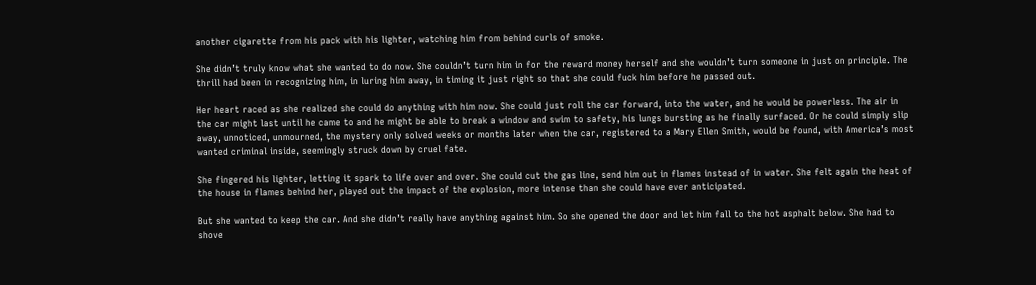another cigarette from his pack with his lighter, watching him from behind curls of smoke.

She didn’t truly know what she wanted to do now. She couldn’t turn him in for the reward money herself and she wouldn’t turn someone in just on principle. The thrill had been in recognizing him, in luring him away, in timing it just right so that she could fuck him before he passed out.

Her heart raced as she realized she could do anything with him now. She could just roll the car forward, into the water, and he would be powerless. The air in the car might last until he came to and he might be able to break a window and swim to safety, his lungs bursting as he finally surfaced. Or he could simply slip away, unnoticed, unmourned, the mystery only solved weeks or months later when the car, registered to a Mary Ellen Smith, would be found, with America’s most wanted criminal inside, seemingly struck down by cruel fate.

She fingered his lighter, letting it spark to life over and over. She could cut the gas line, send him out in flames instead of in water. She felt again the heat of the house in flames behind her, played out the impact of the explosion, more intense than she could have ever anticipated.

But she wanted to keep the car. And she didn’t really have anything against him. So she opened the door and let him fall to the hot asphalt below. She had to shove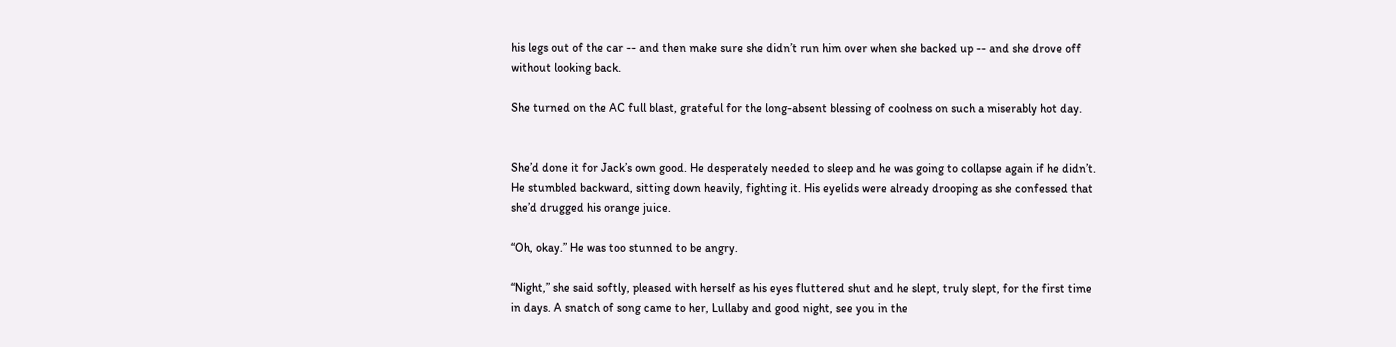his legs out of the car -- and then make sure she didn’t run him over when she backed up -- and she drove off without looking back.

She turned on the AC full blast, grateful for the long-absent blessing of coolness on such a miserably hot day.


She’d done it for Jack’s own good. He desperately needed to sleep and he was going to collapse again if he didn’t. He stumbled backward, sitting down heavily, fighting it. His eyelids were already drooping as she confessed that she’d drugged his orange juice.

“Oh, okay.” He was too stunned to be angry.

“Night,” she said softly, pleased with herself as his eyes fluttered shut and he slept, truly slept, for the first time in days. A snatch of song came to her, Lullaby and good night, see you in the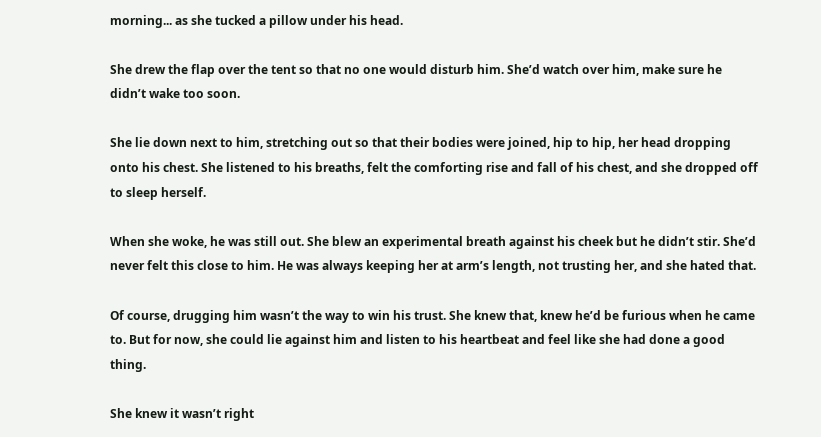morning... as she tucked a pillow under his head.

She drew the flap over the tent so that no one would disturb him. She’d watch over him, make sure he didn’t wake too soon.

She lie down next to him, stretching out so that their bodies were joined, hip to hip, her head dropping onto his chest. She listened to his breaths, felt the comforting rise and fall of his chest, and she dropped off to sleep herself.

When she woke, he was still out. She blew an experimental breath against his cheek but he didn’t stir. She’d never felt this close to him. He was always keeping her at arm’s length, not trusting her, and she hated that.

Of course, drugging him wasn’t the way to win his trust. She knew that, knew he’d be furious when he came to. But for now, she could lie against him and listen to his heartbeat and feel like she had done a good thing.

She knew it wasn’t right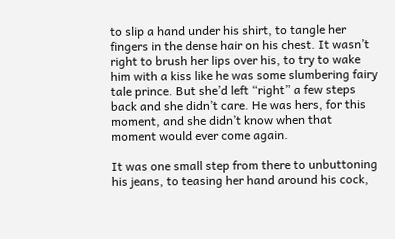to slip a hand under his shirt, to tangle her fingers in the dense hair on his chest. It wasn’t right to brush her lips over his, to try to wake him with a kiss like he was some slumbering fairy tale prince. But she’d left “right” a few steps back and she didn’t care. He was hers, for this moment, and she didn’t know when that moment would ever come again.

It was one small step from there to unbuttoning his jeans, to teasing her hand around his cock,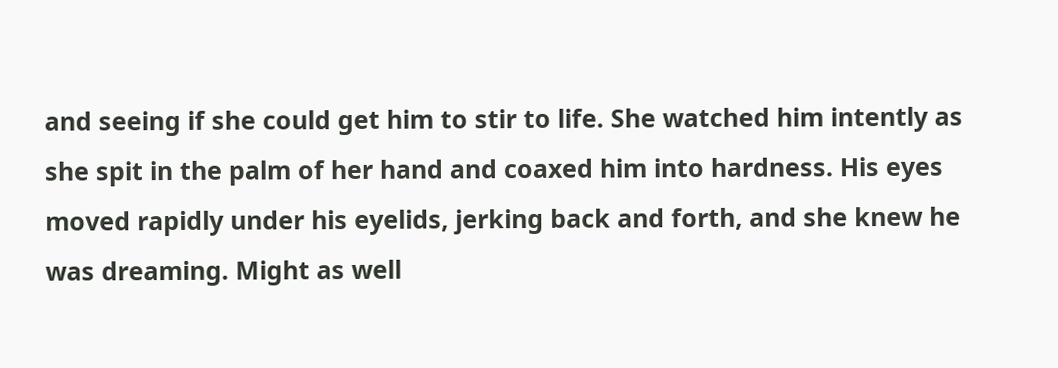and seeing if she could get him to stir to life. She watched him intently as she spit in the palm of her hand and coaxed him into hardness. His eyes moved rapidly under his eyelids, jerking back and forth, and she knew he was dreaming. Might as well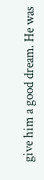give him a good dream. He was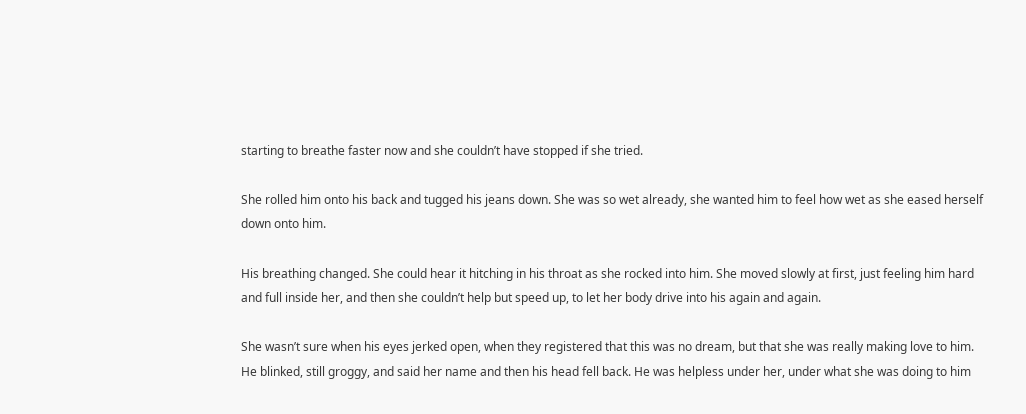starting to breathe faster now and she couldn’t have stopped if she tried.

She rolled him onto his back and tugged his jeans down. She was so wet already, she wanted him to feel how wet as she eased herself down onto him.

His breathing changed. She could hear it hitching in his throat as she rocked into him. She moved slowly at first, just feeling him hard and full inside her, and then she couldn’t help but speed up, to let her body drive into his again and again.

She wasn’t sure when his eyes jerked open, when they registered that this was no dream, but that she was really making love to him. He blinked, still groggy, and said her name and then his head fell back. He was helpless under her, under what she was doing to him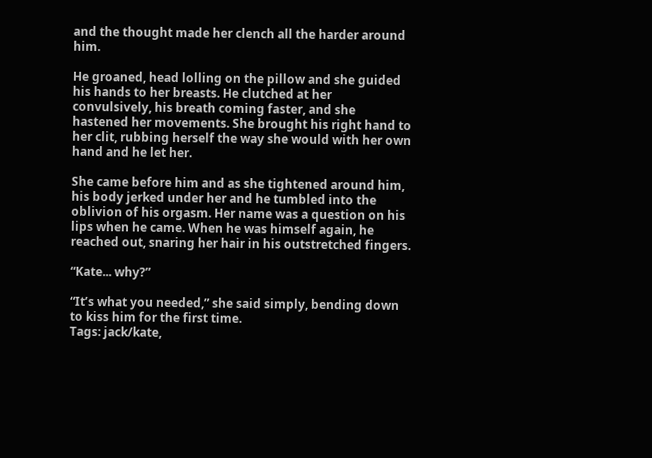and the thought made her clench all the harder around him.

He groaned, head lolling on the pillow and she guided his hands to her breasts. He clutched at her convulsively, his breath coming faster, and she hastened her movements. She brought his right hand to her clit, rubbing herself the way she would with her own hand and he let her.

She came before him and as she tightened around him, his body jerked under her and he tumbled into the oblivion of his orgasm. Her name was a question on his lips when he came. When he was himself again, he reached out, snaring her hair in his outstretched fingers.

“Kate... why?”

“It’s what you needed,” she said simply, bending down to kiss him for the first time.
Tags: jack/kate,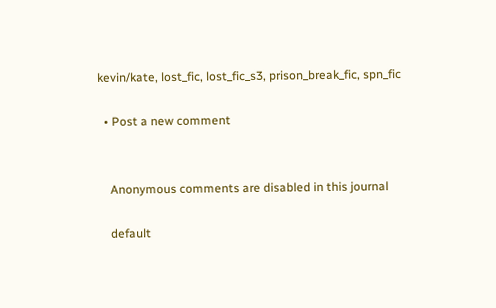kevin/kate, lost_fic, lost_fic_s3, prison_break_fic, spn_fic

  • Post a new comment


    Anonymous comments are disabled in this journal

    default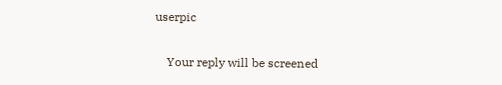userpic

    Your reply will be screened